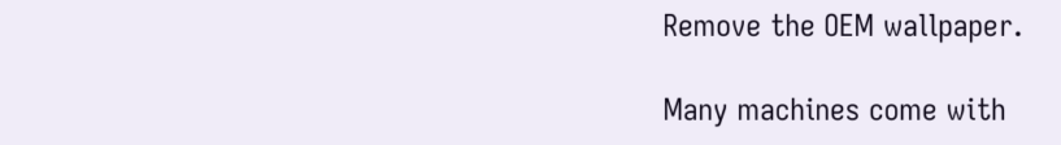Remove the OEM wallpaper.

Many machines come with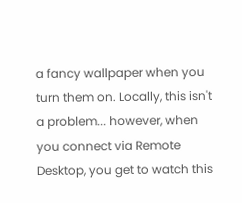a fancy wallpaper when you turn them on. Locally, this isn't a problem... however, when you connect via Remote Desktop, you get to watch this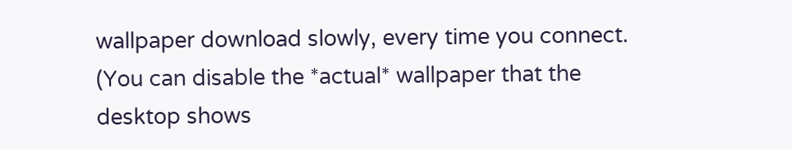wallpaper download slowly, every time you connect. (You can disable the *actual* wallpaper that the desktop shows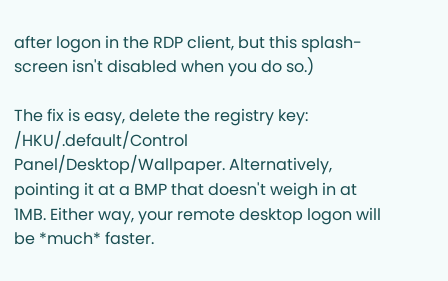after logon in the RDP client, but this splash-screen isn't disabled when you do so.)

The fix is easy, delete the registry key: /HKU/.default/Control Panel/Desktop/Wallpaper. Alternatively, pointing it at a BMP that doesn't weigh in at 1MB. Either way, your remote desktop logon will be *much* faster.